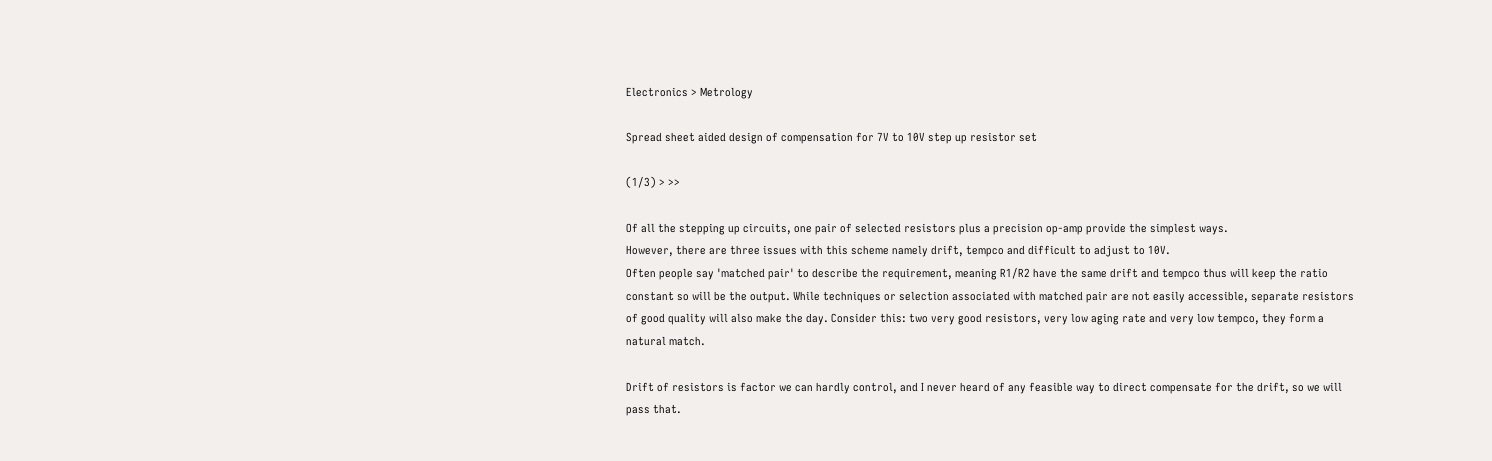Electronics > Metrology

Spread sheet aided design of compensation for 7V to 10V step up resistor set

(1/3) > >>

Of all the stepping up circuits, one pair of selected resistors plus a precision op-amp provide the simplest ways.
However, there are three issues with this scheme namely drift, tempco and difficult to adjust to 10V.
Often people say 'matched pair' to describe the requirement, meaning R1/R2 have the same drift and tempco thus will keep the ratio constant so will be the output. While techniques or selection associated with matched pair are not easily accessible, separate resistors of good quality will also make the day. Consider this: two very good resistors, very low aging rate and very low tempco, they form a natural match.

Drift of resistors is factor we can hardly control, and I never heard of any feasible way to direct compensate for the drift, so we will pass that.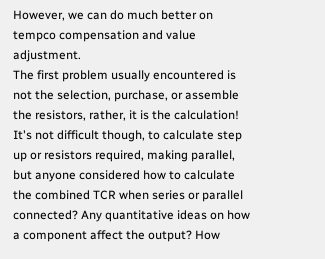However, we can do much better on tempco compensation and value adjustment.
The first problem usually encountered is not the selection, purchase, or assemble the resistors, rather, it is the calculation!
It's not difficult though, to calculate step up or resistors required, making parallel, but anyone considered how to calculate the combined TCR when series or parallel connected? Any quantitative ideas on how a component affect the output? How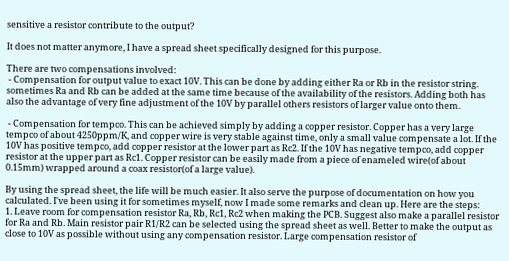sensitive a resistor contribute to the output?

It does not matter anymore, I have a spread sheet specifically designed for this purpose.

There are two compensations involved:
 - Compensation for output value to exact 10V. This can be done by adding either Ra or Rb in the resistor string. sometimes Ra and Rb can be added at the same time because of the availability of the resistors. Adding both has also the advantage of very fine adjustment of the 10V by parallel others resistors of larger value onto them.

 - Compensation for tempco. This can be achieved simply by adding a copper resistor. Copper has a very large tempco of about 4250ppm/K, and copper wire is very stable against time, only a small value compensate a lot. If the 10V has positive tempco, add copper resistor at the lower part as Rc2. If the 10V has negative tempco, add copper resistor at the upper part as Rc1. Copper resistor can be easily made from a piece of enameled wire(of about 0.15mm) wrapped around a coax resistor(of a large value).

By using the spread sheet, the life will be much easier. It also serve the purpose of documentation on how you calculated. I've been using it for sometimes myself, now I made some remarks and clean up. Here are the steps:
1. Leave room for compensation resistor Ra, Rb, Rc1, Rc2 when making the PCB. Suggest also make a parallel resistor for Ra and Rb. Main resistor pair R1/R2 can be selected using the spread sheet as well. Better to make the output as close to 10V as possible without using any compensation resistor. Large compensation resistor of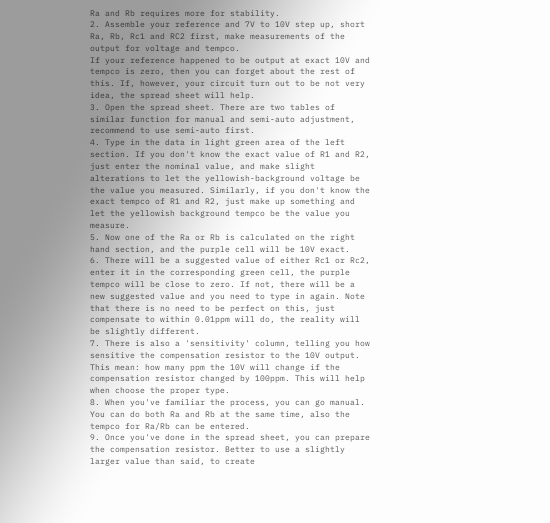Ra and Rb requires more for stability.
2. Assemble your reference and 7V to 10V step up, short Ra, Rb, Rc1 and RC2 first, make measurements of the output for voltage and tempco.
If your reference happened to be output at exact 10V and tempco is zero, then you can forget about the rest of this. If, however, your circuit turn out to be not very idea, the spread sheet will help.
3. Open the spread sheet. There are two tables of similar function for manual and semi-auto adjustment, recommend to use semi-auto first.
4. Type in the data in light green area of the left section. If you don't know the exact value of R1 and R2, just enter the nominal value, and make slight alterations to let the yellowish-background voltage be the value you measured. Similarly, if you don't know the exact tempco of R1 and R2, just make up something and let the yellowish background tempco be the value you measure.
5. Now one of the Ra or Rb is calculated on the right hand section, and the purple cell will be 10V exact.
6. There will be a suggested value of either Rc1 or Rc2, enter it in the corresponding green cell, the purple tempco will be close to zero. If not, there will be a new suggested value and you need to type in again. Note that there is no need to be perfect on this, just compensate to within 0.01ppm will do, the reality will be slightly different.
7. There is also a 'sensitivity' column, telling you how sensitive the compensation resistor to the 10V output. This mean: how many ppm the 10V will change if the compensation resistor changed by 100ppm. This will help when choose the proper type.
8. When you've familiar the process, you can go manual. You can do both Ra and Rb at the same time, also the tempco for Ra/Rb can be entered.
9. Once you've done in the spread sheet, you can prepare the compensation resistor. Better to use a slightly larger value than said, to create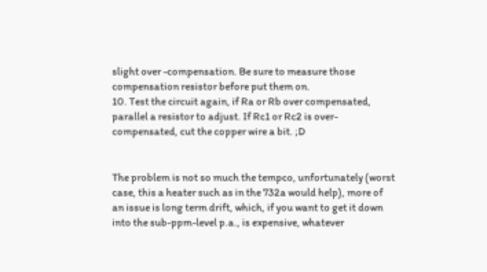slight over -compensation. Be sure to measure those compensation resistor before put them on.
10. Test the circuit again, if Ra or Rb over compensated, parallel a resistor to adjust. If Rc1 or Rc2 is over-compensated, cut the copper wire a bit. ;D


The problem is not so much the tempco, unfortunately (worst case, this a heater such as in the 732a would help), more of an issue is long term drift, which, if you want to get it down into the sub-ppm-level p.a., is expensive, whatever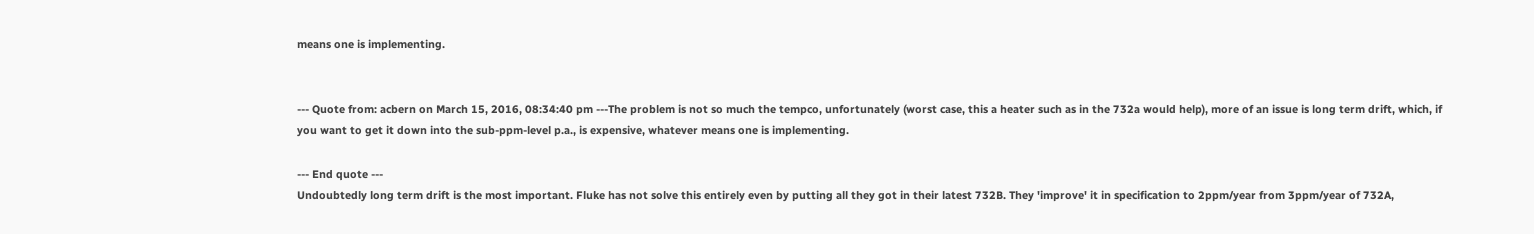means one is implementing.


--- Quote from: acbern on March 15, 2016, 08:34:40 pm ---The problem is not so much the tempco, unfortunately (worst case, this a heater such as in the 732a would help), more of an issue is long term drift, which, if you want to get it down into the sub-ppm-level p.a., is expensive, whatever means one is implementing.

--- End quote ---
Undoubtedly long term drift is the most important. Fluke has not solve this entirely even by putting all they got in their latest 732B. They 'improve' it in specification to 2ppm/year from 3ppm/year of 732A,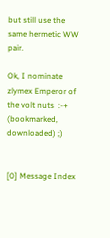but still use the same hermetic WW pair.

Ok, I nominate zlymex Emperor of the volt nuts  :-+ (bookmarked, downloaded) ;)


[0] Message Index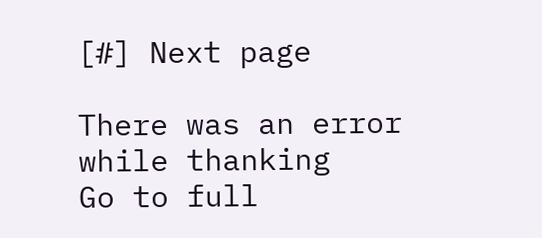[#] Next page

There was an error while thanking
Go to full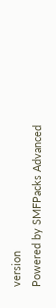version
Powered by SMFPacks Advanced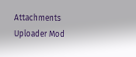Attachments Uploader Mod